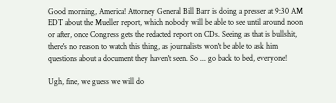Good morning, America! Attorney General Bill Barr is doing a presser at 9:30 AM EDT about the Mueller report, which nobody will be able to see until around noon or after, once Congress gets the redacted report on CDs. Seeing as that is bullshit, there's no reason to watch this thing, as journalists won't be able to ask him questions about a document they haven't seen. So ... go back to bed, everyone!

Ugh, fine, we guess we will do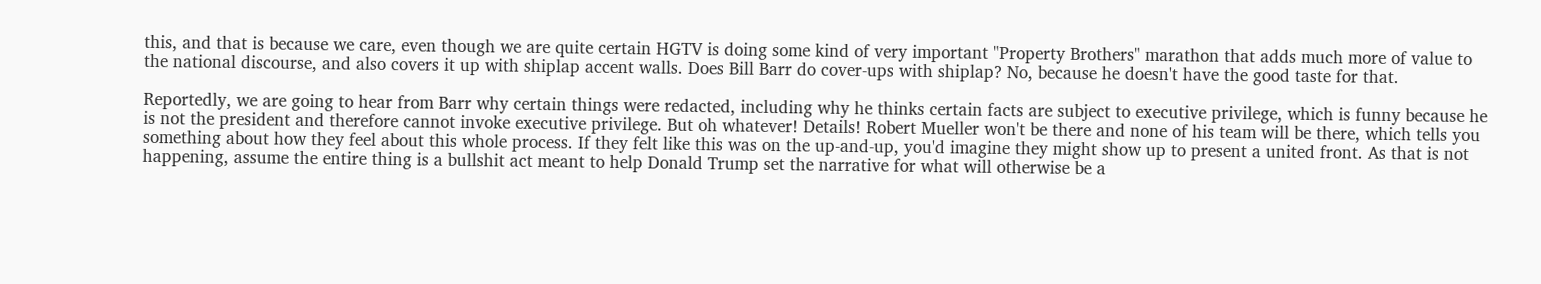this, and that is because we care, even though we are quite certain HGTV is doing some kind of very important "Property Brothers" marathon that adds much more of value to the national discourse, and also covers it up with shiplap accent walls. Does Bill Barr do cover-ups with shiplap? No, because he doesn't have the good taste for that.

Reportedly, we are going to hear from Barr why certain things were redacted, including why he thinks certain facts are subject to executive privilege, which is funny because he is not the president and therefore cannot invoke executive privilege. But oh whatever! Details! Robert Mueller won't be there and none of his team will be there, which tells you something about how they feel about this whole process. If they felt like this was on the up-and-up, you'd imagine they might show up to present a united front. As that is not happening, assume the entire thing is a bullshit act meant to help Donald Trump set the narrative for what will otherwise be a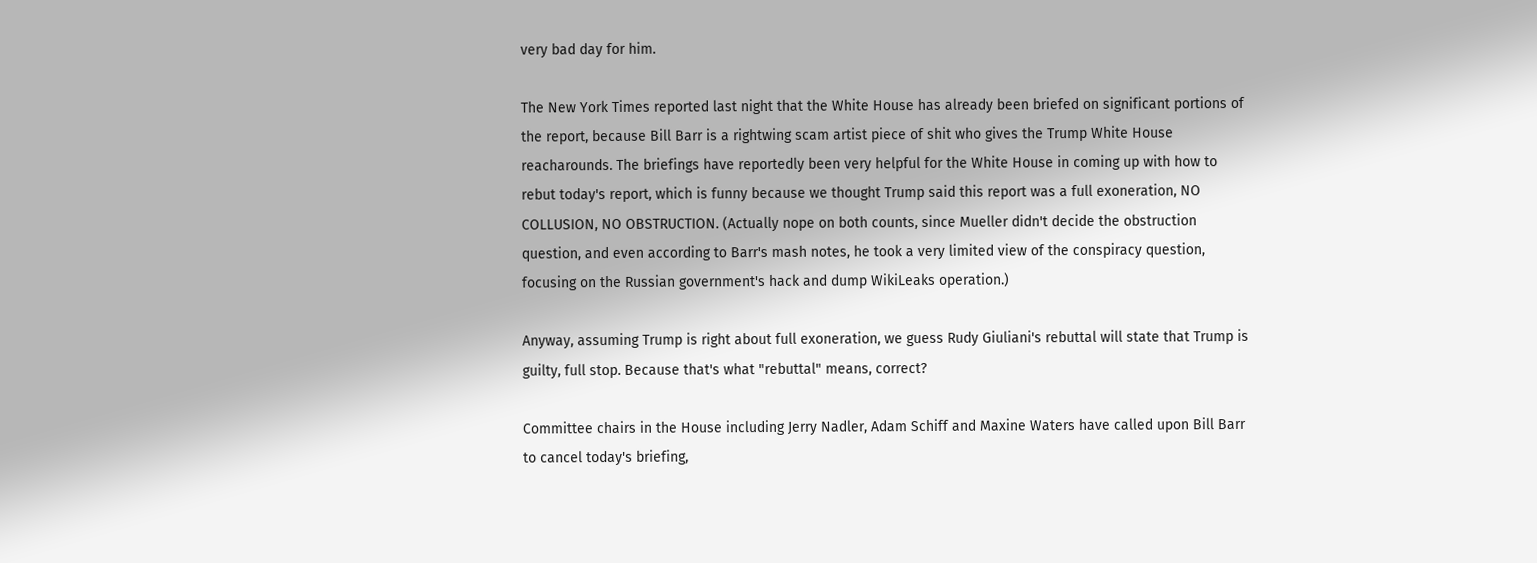very bad day for him.

The New York Times reported last night that the White House has already been briefed on significant portions of the report, because Bill Barr is a rightwing scam artist piece of shit who gives the Trump White House reacharounds. The briefings have reportedly been very helpful for the White House in coming up with how to rebut today's report, which is funny because we thought Trump said this report was a full exoneration, NO COLLUSION, NO OBSTRUCTION. (Actually nope on both counts, since Mueller didn't decide the obstruction question, and even according to Barr's mash notes, he took a very limited view of the conspiracy question, focusing on the Russian government's hack and dump WikiLeaks operation.)

Anyway, assuming Trump is right about full exoneration, we guess Rudy Giuliani's rebuttal will state that Trump is guilty, full stop. Because that's what "rebuttal" means, correct?

Committee chairs in the House including Jerry Nadler, Adam Schiff and Maxine Waters have called upon Bill Barr to cancel today's briefing,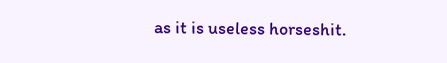as it is useless horseshit.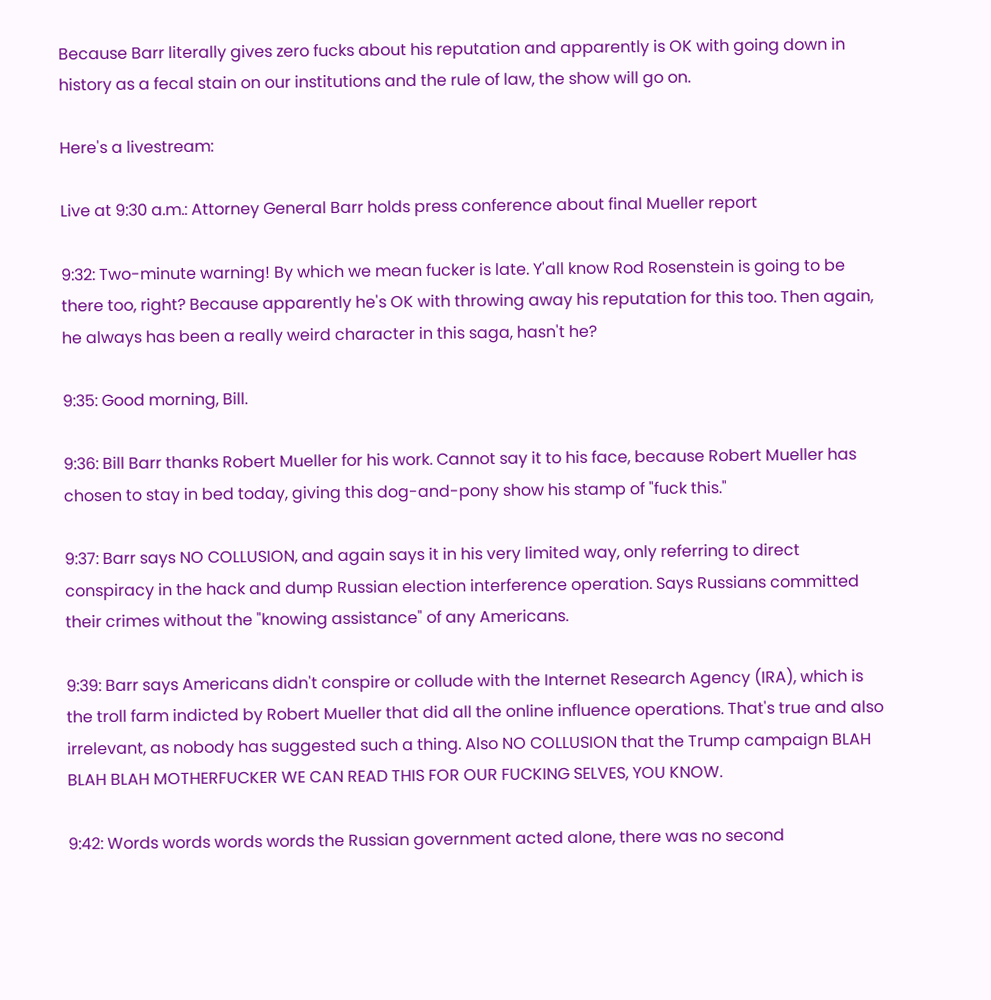Because Barr literally gives zero fucks about his reputation and apparently is OK with going down in history as a fecal stain on our institutions and the rule of law, the show will go on.

Here's a livestream:

Live at 9:30 a.m.: Attorney General Barr holds press conference about final Mueller report

9:32: Two-minute warning! By which we mean fucker is late. Y'all know Rod Rosenstein is going to be there too, right? Because apparently he's OK with throwing away his reputation for this too. Then again, he always has been a really weird character in this saga, hasn't he?

9:35: Good morning, Bill.

9:36: Bill Barr thanks Robert Mueller for his work. Cannot say it to his face, because Robert Mueller has chosen to stay in bed today, giving this dog-and-pony show his stamp of "fuck this."

9:37: Barr says NO COLLUSION, and again says it in his very limited way, only referring to direct conspiracy in the hack and dump Russian election interference operation. Says Russians committed their crimes without the "knowing assistance" of any Americans.

9:39: Barr says Americans didn't conspire or collude with the Internet Research Agency (IRA), which is the troll farm indicted by Robert Mueller that did all the online influence operations. That's true and also irrelevant, as nobody has suggested such a thing. Also NO COLLUSION that the Trump campaign BLAH BLAH BLAH MOTHERFUCKER WE CAN READ THIS FOR OUR FUCKING SELVES, YOU KNOW.

9:42: Words words words words the Russian government acted alone, there was no second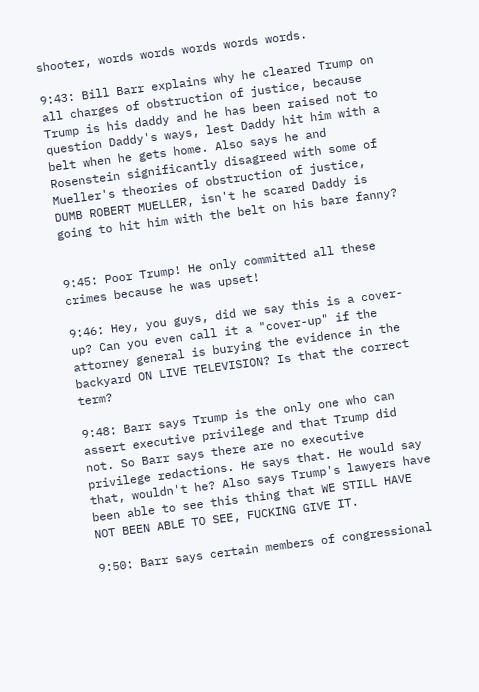shooter, words words words words words.

9:43: Bill Barr explains why he cleared Trump on all charges of obstruction of justice, because Trump is his daddy and he has been raised not to question Daddy's ways, lest Daddy hit him with a belt when he gets home. Also says he and Rosenstein significantly disagreed with some of Mueller's theories of obstruction of justice, DUMB ROBERT MUELLER, isn't he scared Daddy is going to hit him with the belt on his bare fanny?


9:45: Poor Trump! He only committed all these crimes because he was upset!

9:46: Hey, you guys, did we say this is a cover-up? Can you even call it a "cover-up" if the attorney general is burying the evidence in the backyard ON LIVE TELEVISION? Is that the correct term?

9:48: Barr says Trump is the only one who can assert executive privilege and that Trump did not. So Barr says there are no executive privilege redactions. He says that. He would say that, wouldn't he? Also says Trump's lawyers have been able to see this thing that WE STILL HAVE NOT BEEN ABLE TO SEE, FUCKING GIVE IT.

9:50: Barr says certain members of congressional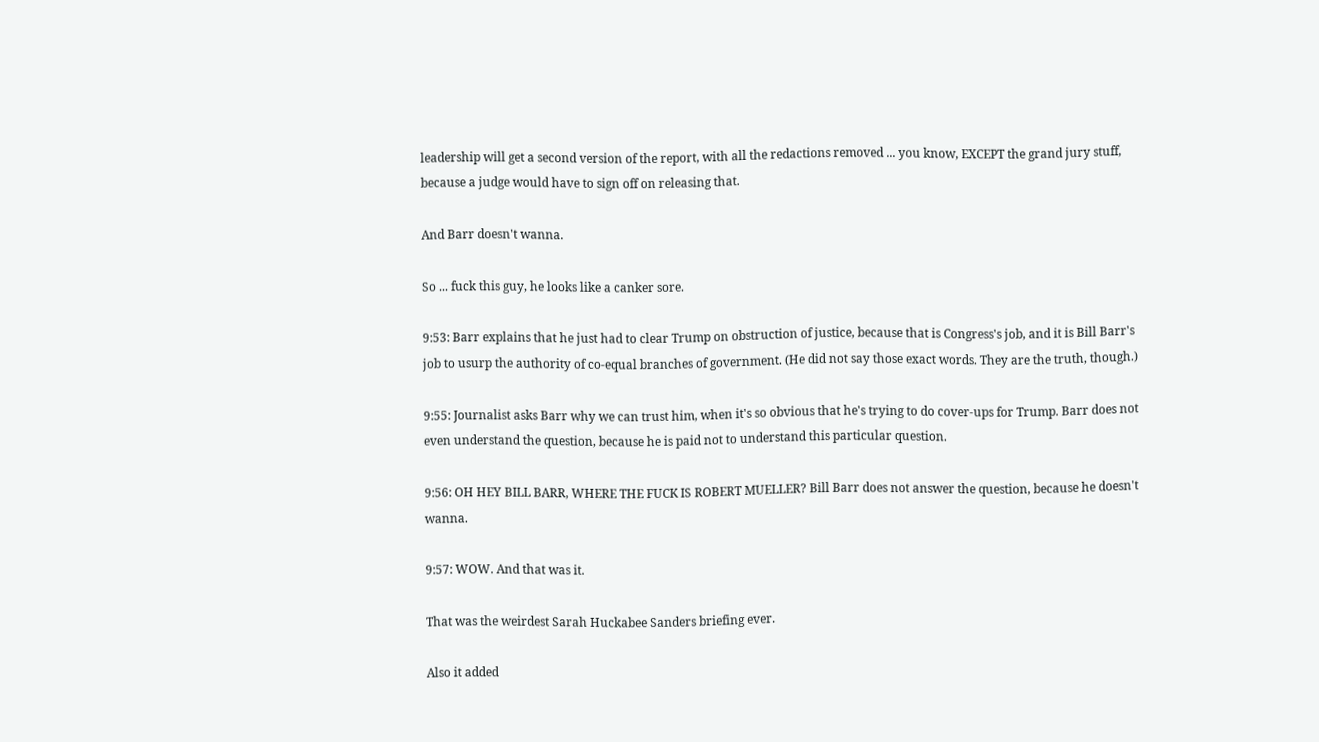leadership will get a second version of the report, with all the redactions removed ... you know, EXCEPT the grand jury stuff, because a judge would have to sign off on releasing that.

And Barr doesn't wanna.

So ... fuck this guy, he looks like a canker sore.

9:53: Barr explains that he just had to clear Trump on obstruction of justice, because that is Congress's job, and it is Bill Barr's job to usurp the authority of co-equal branches of government. (He did not say those exact words. They are the truth, though.)

9:55: Journalist asks Barr why we can trust him, when it's so obvious that he's trying to do cover-ups for Trump. Barr does not even understand the question, because he is paid not to understand this particular question.

9:56: OH HEY BILL BARR, WHERE THE FUCK IS ROBERT MUELLER? Bill Barr does not answer the question, because he doesn't wanna.

9:57: WOW. And that was it.

That was the weirdest Sarah Huckabee Sanders briefing ever.

Also it added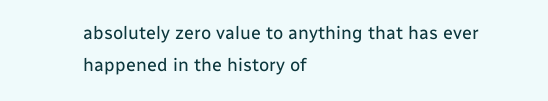absolutely zero value to anything that has ever happened in the history of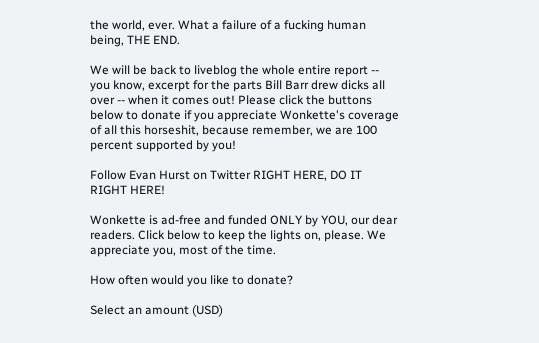the world, ever. What a failure of a fucking human being, THE END.

We will be back to liveblog the whole entire report -- you know, excerpt for the parts Bill Barr drew dicks all over -- when it comes out! Please click the buttons below to donate if you appreciate Wonkette's coverage of all this horseshit, because remember, we are 100 percent supported by you!

Follow Evan Hurst on Twitter RIGHT HERE, DO IT RIGHT HERE!

Wonkette is ad-free and funded ONLY by YOU, our dear readers. Click below to keep the lights on, please. We appreciate you, most of the time.

How often would you like to donate?

Select an amount (USD)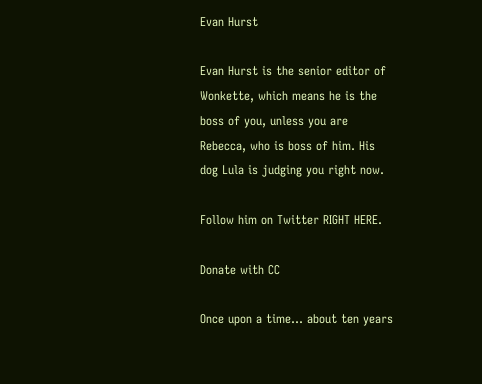Evan Hurst

Evan Hurst is the senior editor of Wonkette, which means he is the boss of you, unless you are Rebecca, who is boss of him. His dog Lula is judging you right now.

Follow him on Twitter RIGHT HERE.

Donate with CC

Once upon a time... about ten years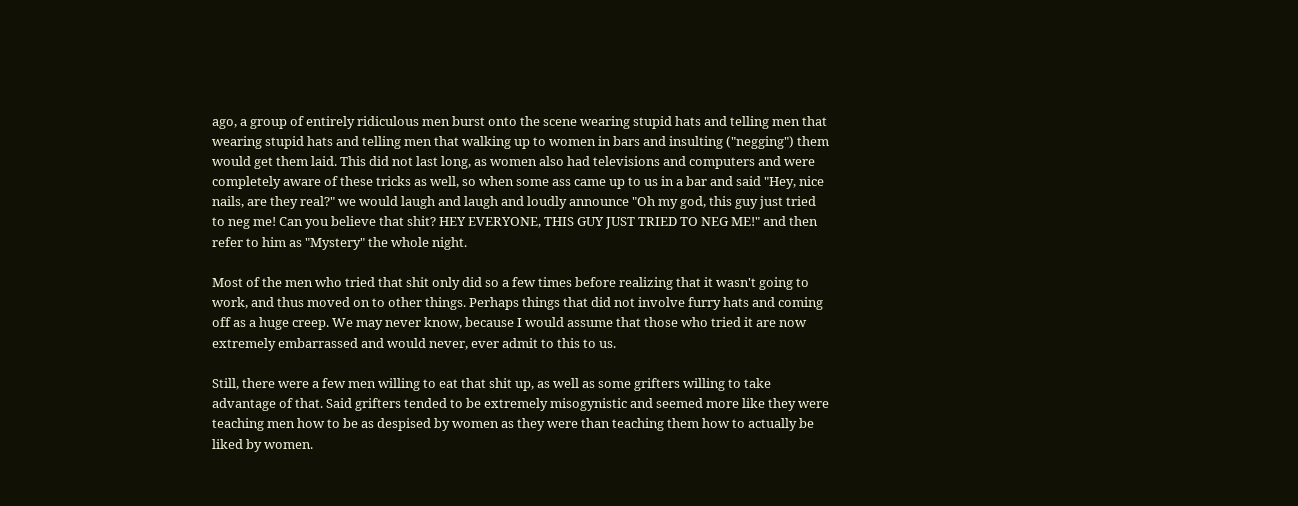ago, a group of entirely ridiculous men burst onto the scene wearing stupid hats and telling men that wearing stupid hats and telling men that walking up to women in bars and insulting ("negging") them would get them laid. This did not last long, as women also had televisions and computers and were completely aware of these tricks as well, so when some ass came up to us in a bar and said "Hey, nice nails, are they real?" we would laugh and laugh and loudly announce "Oh my god, this guy just tried to neg me! Can you believe that shit? HEY EVERYONE, THIS GUY JUST TRIED TO NEG ME!" and then refer to him as "Mystery" the whole night.

Most of the men who tried that shit only did so a few times before realizing that it wasn't going to work, and thus moved on to other things. Perhaps things that did not involve furry hats and coming off as a huge creep. We may never know, because I would assume that those who tried it are now extremely embarrassed and would never, ever admit to this to us.

Still, there were a few men willing to eat that shit up, as well as some grifters willing to take advantage of that. Said grifters tended to be extremely misogynistic and seemed more like they were teaching men how to be as despised by women as they were than teaching them how to actually be liked by women.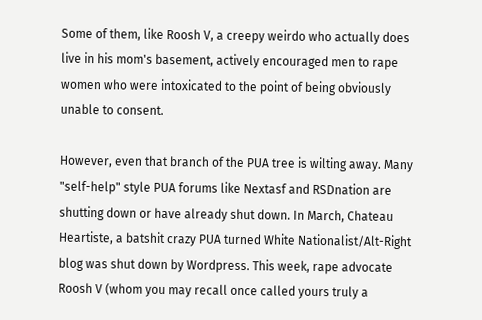Some of them, like Roosh V, a creepy weirdo who actually does live in his mom's basement, actively encouraged men to rape women who were intoxicated to the point of being obviously unable to consent.

However, even that branch of the PUA tree is wilting away. Many "self-help" style PUA forums like Nextasf and RSDnation are shutting down or have already shut down. In March, Chateau Heartiste, a batshit crazy PUA turned White Nationalist/Alt-Right blog was shut down by Wordpress. This week, rape advocate Roosh V (whom you may recall once called yours truly a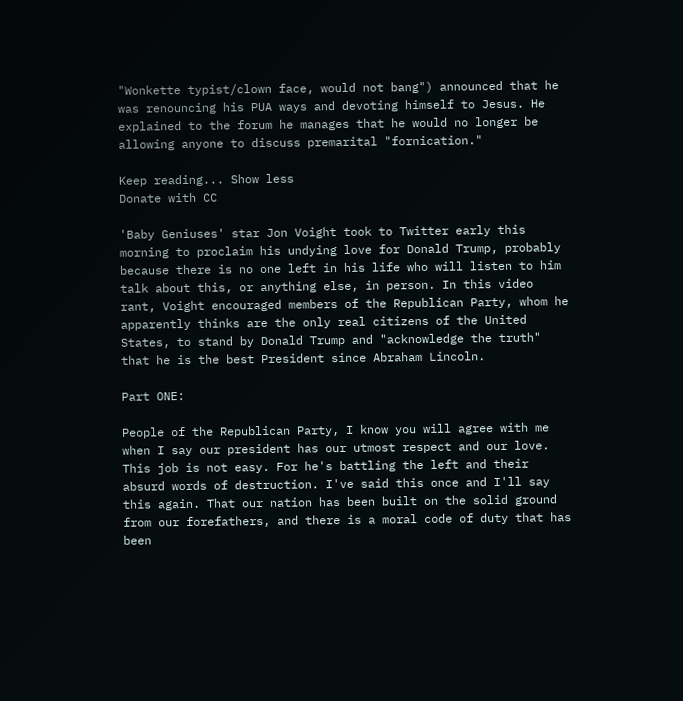"Wonkette typist/clown face, would not bang") announced that he was renouncing his PUA ways and devoting himself to Jesus. He explained to the forum he manages that he would no longer be allowing anyone to discuss premarital "fornication."

Keep reading... Show less
Donate with CC

'Baby Geniuses' star Jon Voight took to Twitter early this morning to proclaim his undying love for Donald Trump, probably because there is no one left in his life who will listen to him talk about this, or anything else, in person. In this video rant, Voight encouraged members of the Republican Party, whom he apparently thinks are the only real citizens of the United States, to stand by Donald Trump and "acknowledge the truth" that he is the best President since Abraham Lincoln.

Part ONE:

People of the Republican Party, I know you will agree with me when I say our president has our utmost respect and our love. This job is not easy. For he's battling the left and their absurd words of destruction. I've said this once and I'll say this again. That our nation has been built on the solid ground from our forefathers, and there is a moral code of duty that has been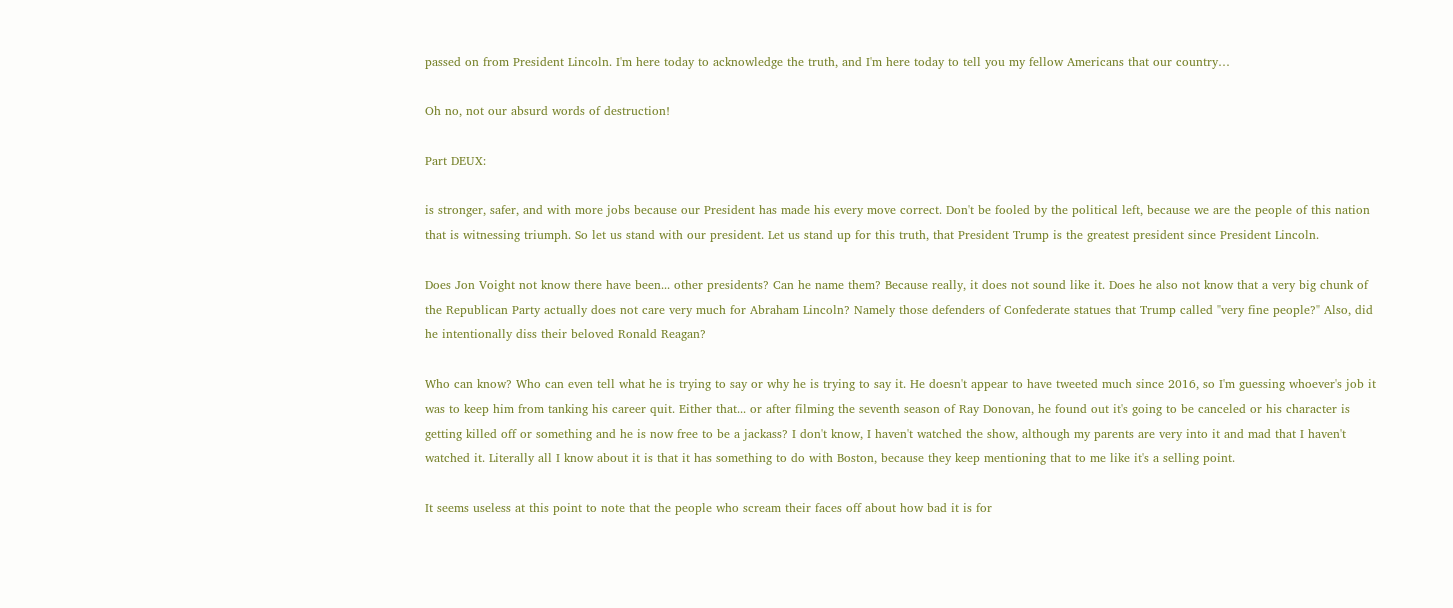passed on from President Lincoln. I'm here today to acknowledge the truth, and I'm here today to tell you my fellow Americans that our country…

Oh no, not our absurd words of destruction!

Part DEUX:

is stronger, safer, and with more jobs because our President has made his every move correct. Don't be fooled by the political left, because we are the people of this nation that is witnessing triumph. So let us stand with our president. Let us stand up for this truth, that President Trump is the greatest president since President Lincoln.

Does Jon Voight not know there have been... other presidents? Can he name them? Because really, it does not sound like it. Does he also not know that a very big chunk of the Republican Party actually does not care very much for Abraham Lincoln? Namely those defenders of Confederate statues that Trump called "very fine people?" Also, did he intentionally diss their beloved Ronald Reagan?

Who can know? Who can even tell what he is trying to say or why he is trying to say it. He doesn't appear to have tweeted much since 2016, so I'm guessing whoever's job it was to keep him from tanking his career quit. Either that... or after filming the seventh season of Ray Donovan, he found out it's going to be canceled or his character is getting killed off or something and he is now free to be a jackass? I don't know, I haven't watched the show, although my parents are very into it and mad that I haven't watched it. Literally all I know about it is that it has something to do with Boston, because they keep mentioning that to me like it's a selling point.

It seems useless at this point to note that the people who scream their faces off about how bad it is for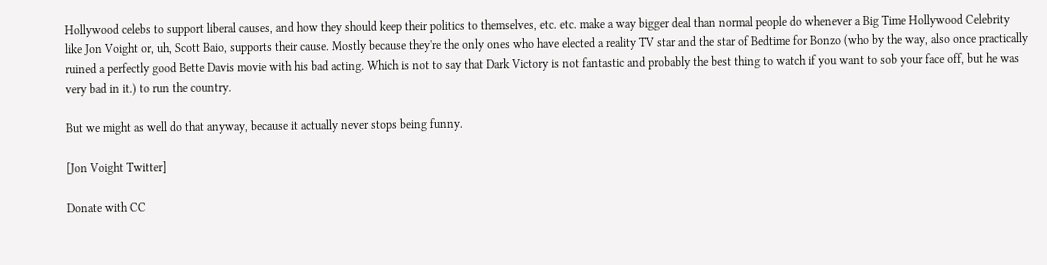Hollywood celebs to support liberal causes, and how they should keep their politics to themselves, etc. etc. make a way bigger deal than normal people do whenever a Big Time Hollywood Celebrity like Jon Voight or, uh, Scott Baio, supports their cause. Mostly because they're the only ones who have elected a reality TV star and the star of Bedtime for Bonzo (who by the way, also once practically ruined a perfectly good Bette Davis movie with his bad acting. Which is not to say that Dark Victory is not fantastic and probably the best thing to watch if you want to sob your face off, but he was very bad in it.) to run the country.

But we might as well do that anyway, because it actually never stops being funny.

[Jon Voight Twitter]

Donate with CC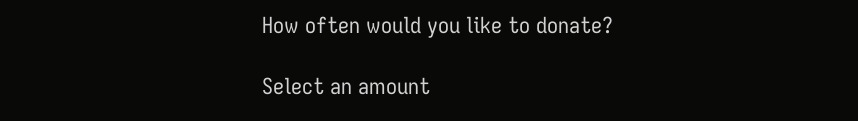How often would you like to donate?

Select an amount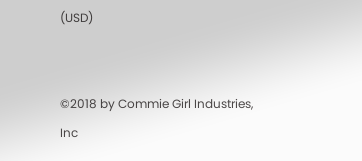(USD)


©2018 by Commie Girl Industries, Inc